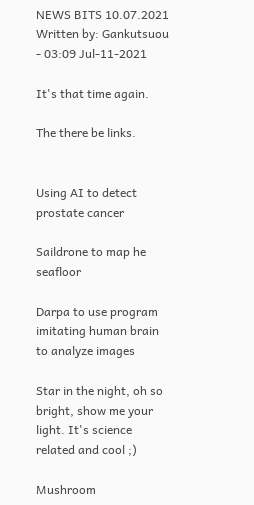NEWS BITS 10.07.2021
Written by: Gankutsuou - 03:09 Jul-11-2021

It's that time again.

The there be links.


Using AI to detect prostate cancer

Saildrone to map he seafloor

Darpa to use program imitating human brain to analyze images

Star in the night, oh so bright, show me your light. It's science related and cool ;)

Mushroom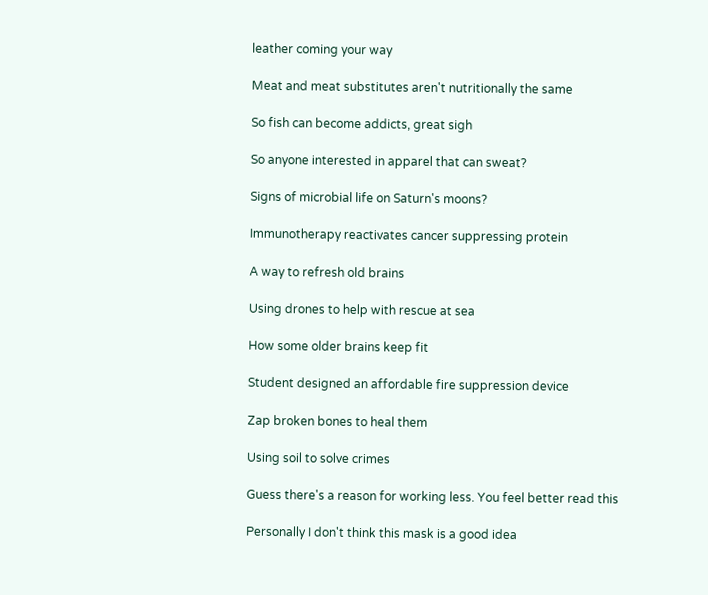leather coming your way

Meat and meat substitutes aren't nutritionally the same

So fish can become addicts, great sigh

So anyone interested in apparel that can sweat?

Signs of microbial life on Saturn's moons?

Immunotherapy reactivates cancer suppressing protein

A way to refresh old brains

Using drones to help with rescue at sea

How some older brains keep fit

Student designed an affordable fire suppression device

Zap broken bones to heal them

Using soil to solve crimes

Guess there's a reason for working less. You feel better read this

Personally I don't think this mask is a good idea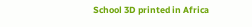School 3D printed in Africa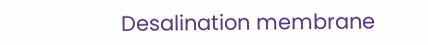Desalination membrane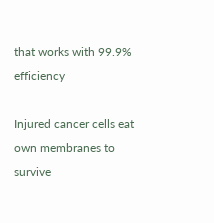that works with 99.9% efficiency

Injured cancer cells eat own membranes to survive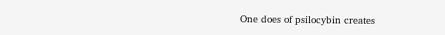One does of psilocybin creates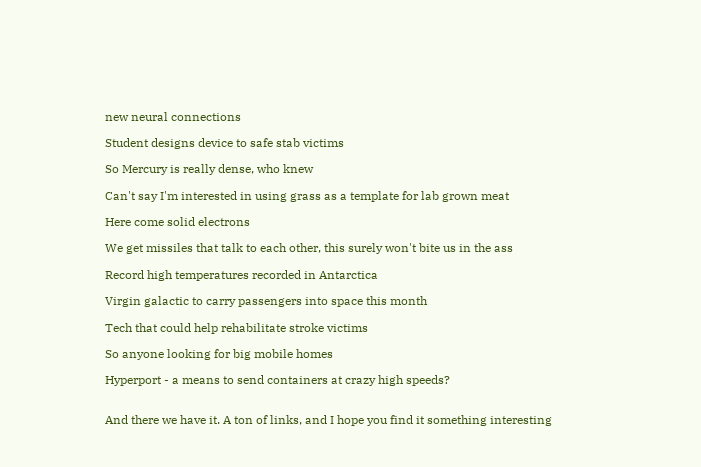new neural connections

Student designs device to safe stab victims

So Mercury is really dense, who knew

Can't say I'm interested in using grass as a template for lab grown meat

Here come solid electrons

We get missiles that talk to each other, this surely won't bite us in the ass

Record high temperatures recorded in Antarctica

Virgin galactic to carry passengers into space this month

Tech that could help rehabilitate stroke victims

So anyone looking for big mobile homes

Hyperport - a means to send containers at crazy high speeds?


And there we have it. A ton of links, and I hope you find it something interesting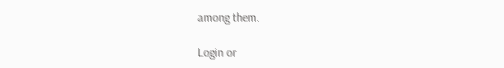among them.

Login or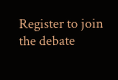Register to join the debate